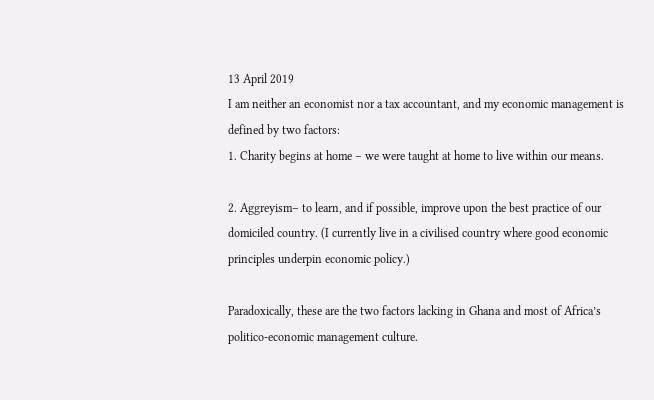13 April 2019
I am neither an economist nor a tax accountant, and my economic management is defined by two factors:
1. Charity begins at home – we were taught at home to live within our means.

2. Aggreyism– to learn, and if possible, improve upon the best practice of our domiciled country. (I currently live in a civilised country where good economic principles underpin economic policy.)

Paradoxically, these are the two factors lacking in Ghana and most of Africa’s politico-economic management culture.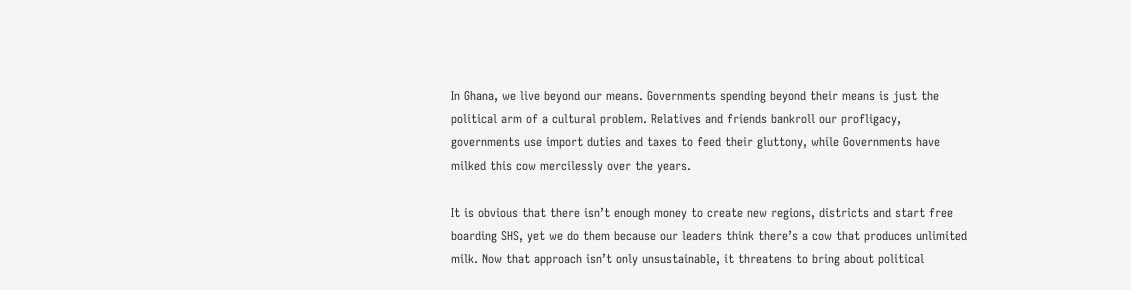In Ghana, we live beyond our means. Governments spending beyond their means is just the political arm of a cultural problem. Relatives and friends bankroll our profligacy, governments use import duties and taxes to feed their gluttony, while Governments have milked this cow mercilessly over the years.

It is obvious that there isn’t enough money to create new regions, districts and start free boarding SHS, yet we do them because our leaders think there’s a cow that produces unlimited milk. Now that approach isn’t only unsustainable, it threatens to bring about political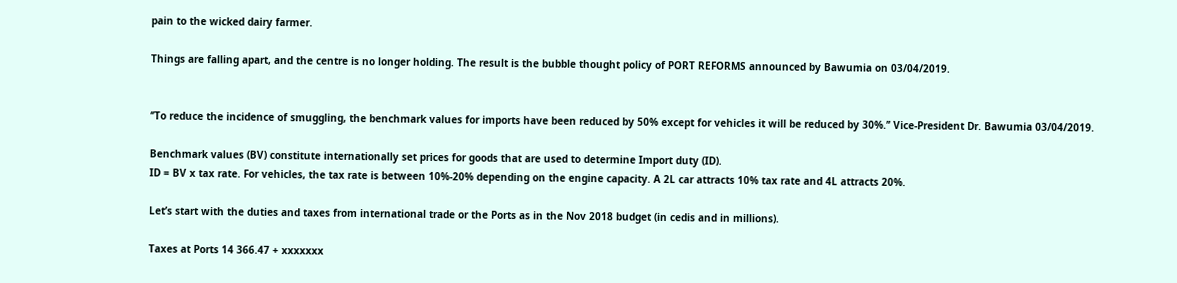pain to the wicked dairy farmer.

Things are falling apart, and the centre is no longer holding. The result is the bubble thought policy of PORT REFORMS announced by Bawumia on 03/04/2019.


‘’To reduce the incidence of smuggling, the benchmark values for imports have been reduced by 50% except for vehicles it will be reduced by 30%.’’ Vice-President Dr. Bawumia 03/04/2019.

Benchmark values (BV) constitute internationally set prices for goods that are used to determine Import duty (ID).
ID = BV x tax rate. For vehicles, the tax rate is between 10%-20% depending on the engine capacity. A 2L car attracts 10% tax rate and 4L attracts 20%.

Let’s start with the duties and taxes from international trade or the Ports as in the Nov 2018 budget (in cedis and in millions).

Taxes at Ports 14 366.47 + xxxxxxx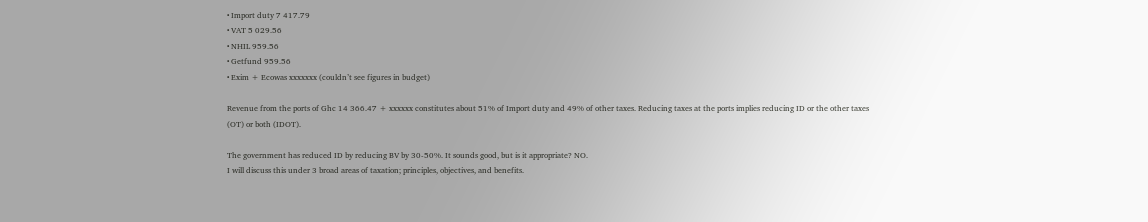• Import duty 7 417.79
• VAT 5 029.56
• NHIL 959.56
• Getfund 959.56
• Exim + Ecowas xxxxxxx (couldn’t see figures in budget)

Revenue from the ports of Ghc 14 366.47 + xxxxxx constitutes about 51% of Import duty and 49% of other taxes. Reducing taxes at the ports implies reducing ID or the other taxes (OT) or both (IDOT).

The government has reduced ID by reducing BV by 30-50%. It sounds good, but is it appropriate? NO.
I will discuss this under 3 broad areas of taxation; principles, objectives, and benefits.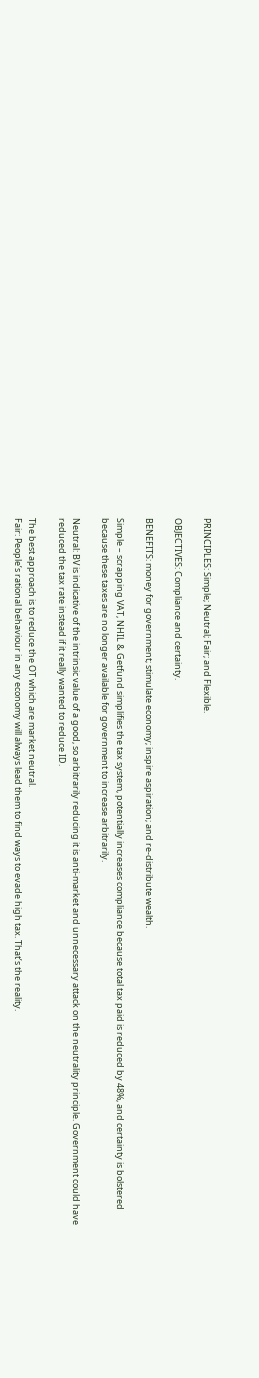PRINCIPLES: Simple; Neutral; Fair; and Flexible.

OBJECTIVES: Compliance and certainty.

BENEFITS: money for government; stimulate economy; inspire aspiration; and re-distribute wealth.

Simple – scrapping VAT, NHIL & Getfund simplifies the tax system, potentially increases compliance because total tax paid is reduced by 48%, and certainty is bolstered because these taxes are no longer available for government to increase arbitrarily.

Neutral: BV is indicative of the intrinsic value of a good, so arbitrarily reducing it is anti-market and unnecessary attack on the neutrality principle. Government could have reduced the tax rate instead if it really wanted to reduce ID.

The best approach is to reduce the OT which are market neutral.
Fair: People’s rational behaviour in any economy will always lead them to find ways to evade high tax. That’s the reality.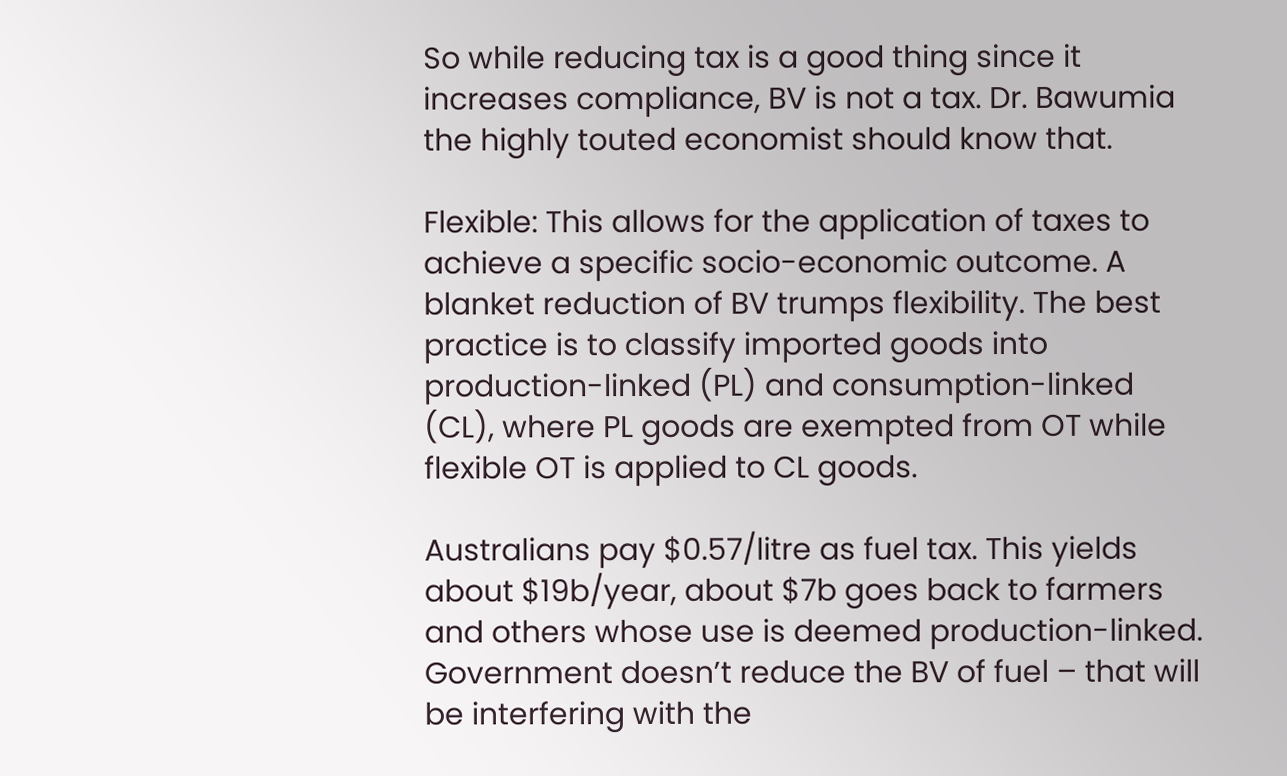So while reducing tax is a good thing since it increases compliance, BV is not a tax. Dr. Bawumia the highly touted economist should know that.

Flexible: This allows for the application of taxes to achieve a specific socio-economic outcome. A blanket reduction of BV trumps flexibility. The best practice is to classify imported goods into production-linked (PL) and consumption-linked (CL), where PL goods are exempted from OT while flexible OT is applied to CL goods.

Australians pay $0.57/litre as fuel tax. This yields about $19b/year, about $7b goes back to farmers and others whose use is deemed production-linked. Government doesn’t reduce the BV of fuel – that will be interfering with the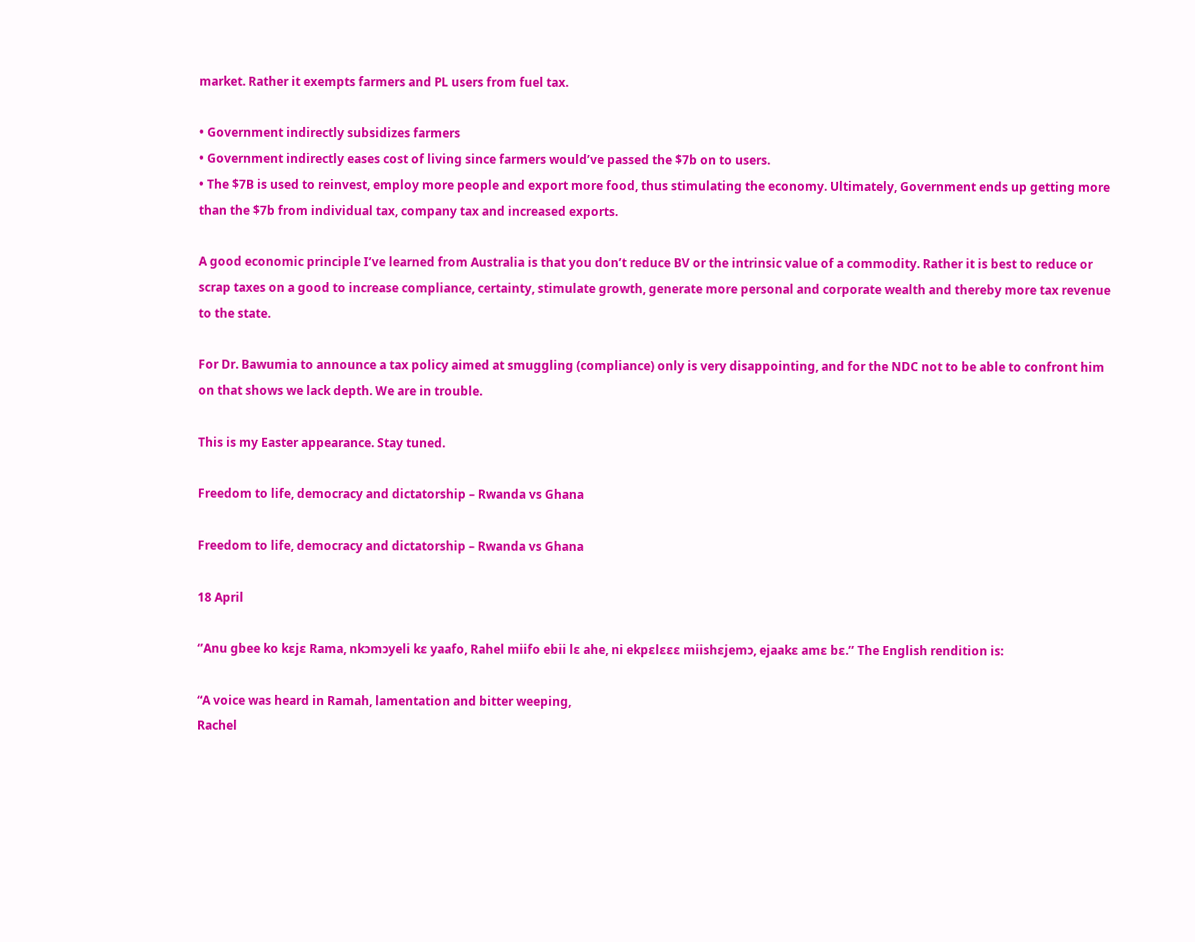market. Rather it exempts farmers and PL users from fuel tax.

• Government indirectly subsidizes farmers
• Government indirectly eases cost of living since farmers would’ve passed the $7b on to users.
• The $7B is used to reinvest, employ more people and export more food, thus stimulating the economy. Ultimately, Government ends up getting more than the $7b from individual tax, company tax and increased exports.

A good economic principle I’ve learned from Australia is that you don’t reduce BV or the intrinsic value of a commodity. Rather it is best to reduce or scrap taxes on a good to increase compliance, certainty, stimulate growth, generate more personal and corporate wealth and thereby more tax revenue to the state.

For Dr. Bawumia to announce a tax policy aimed at smuggling (compliance) only is very disappointing, and for the NDC not to be able to confront him on that shows we lack depth. We are in trouble.

This is my Easter appearance. Stay tuned.

Freedom to life, democracy and dictatorship – Rwanda vs Ghana

Freedom to life, democracy and dictatorship – Rwanda vs Ghana

18 April

‘’Anu gbee ko kɛjɛ Rama, nkɔmɔyeli kɛ yaafo, Rahel miifo ebii lɛ ahe, ni ekpɛlɛɛɛ miishɛjemɔ, ejaakɛ amɛ bɛ.’’ The English rendition is:

“A voice was heard in Ramah, lamentation and bitter weeping,
Rachel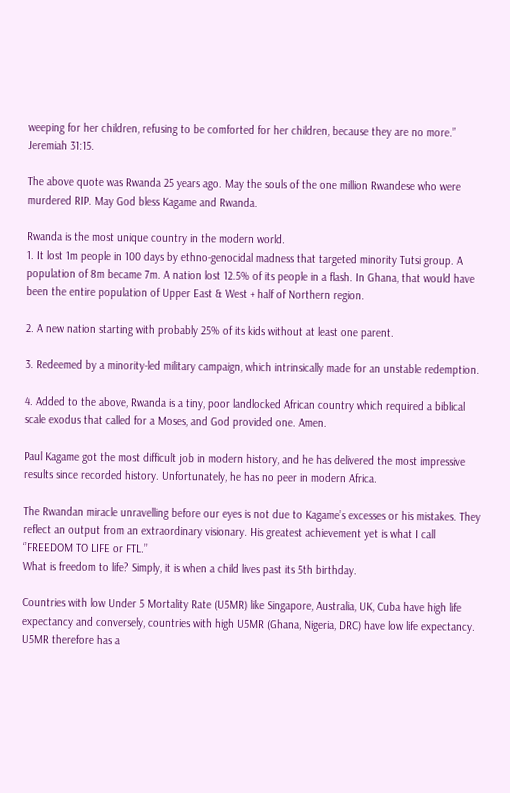weeping for her children, refusing to be comforted for her children, because they are no more.” Jeremiah 31:15.

The above quote was Rwanda 25 years ago. May the souls of the one million Rwandese who were murdered RIP. May God bless Kagame and Rwanda.

Rwanda is the most unique country in the modern world.
1. It lost 1m people in 100 days by ethno-genocidal madness that targeted minority Tutsi group. A population of 8m became 7m. A nation lost 12.5% of its people in a flash. In Ghana, that would have been the entire population of Upper East & West + half of Northern region.

2. A new nation starting with probably 25% of its kids without at least one parent.

3. Redeemed by a minority-led military campaign, which intrinsically made for an unstable redemption.

4. Added to the above, Rwanda is a tiny, poor landlocked African country which required a biblical scale exodus that called for a Moses, and God provided one. Amen.

Paul Kagame got the most difficult job in modern history, and he has delivered the most impressive results since recorded history. Unfortunately, he has no peer in modern Africa.

The Rwandan miracle unravelling before our eyes is not due to Kagame’s excesses or his mistakes. They reflect an output from an extraordinary visionary. His greatest achievement yet is what I call ‘’FREEDOM TO LIFE or FTL.’’
What is freedom to life? Simply, it is when a child lives past its 5th birthday.

Countries with low Under 5 Mortality Rate (U5MR) like Singapore, Australia, UK, Cuba have high life expectancy and conversely, countries with high U5MR (Ghana, Nigeria, DRC) have low life expectancy. U5MR therefore has a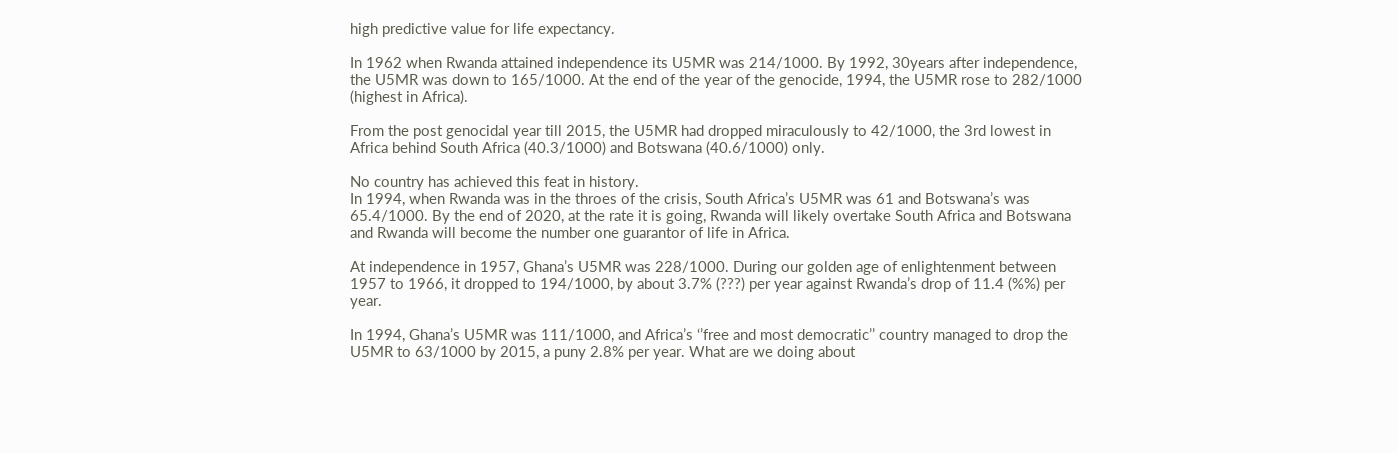high predictive value for life expectancy.

In 1962 when Rwanda attained independence its U5MR was 214/1000. By 1992, 30years after independence, the U5MR was down to 165/1000. At the end of the year of the genocide, 1994, the U5MR rose to 282/1000 (highest in Africa).

From the post genocidal year till 2015, the U5MR had dropped miraculously to 42/1000, the 3rd lowest in Africa behind South Africa (40.3/1000) and Botswana (40.6/1000) only.

No country has achieved this feat in history.
In 1994, when Rwanda was in the throes of the crisis, South Africa’s U5MR was 61 and Botswana’s was 65.4/1000. By the end of 2020, at the rate it is going, Rwanda will likely overtake South Africa and Botswana and Rwanda will become the number one guarantor of life in Africa.

At independence in 1957, Ghana’s U5MR was 228/1000. During our golden age of enlightenment between 1957 to 1966, it dropped to 194/1000, by about 3.7% (???) per year against Rwanda’s drop of 11.4 (%%) per year.

In 1994, Ghana’s U5MR was 111/1000, and Africa’s ‘’free and most democratic’’ country managed to drop the U5MR to 63/1000 by 2015, a puny 2.8% per year. What are we doing about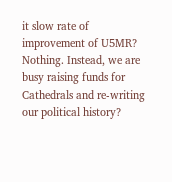it slow rate of improvement of U5MR? Nothing. Instead, we are busy raising funds for Cathedrals and re-writing our political history?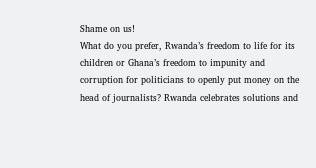Shame on us!
What do you prefer, Rwanda’s freedom to life for its children or Ghana’s freedom to impunity and corruption for politicians to openly put money on the head of journalists? Rwanda celebrates solutions and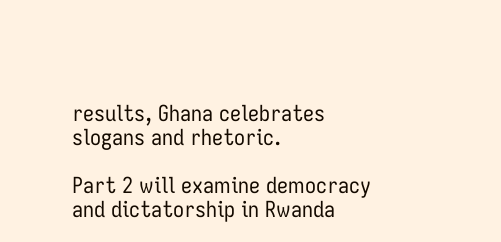results, Ghana celebrates slogans and rhetoric.

Part 2 will examine democracy and dictatorship in Rwanda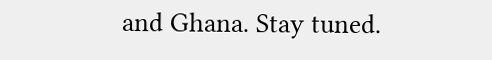and Ghana. Stay tuned.